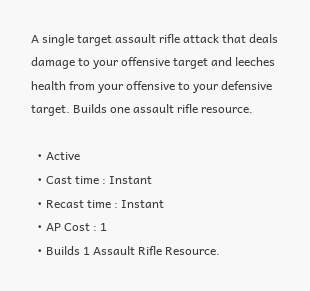A single target assault rifle attack that deals damage to your offensive target and leeches health from your offensive to your defensive target. Builds one assault rifle resource.

  • Active
  • Cast time : Instant
  • Recast time : Instant
  • AP Cost : 1
  • Builds 1 Assault Rifle Resource.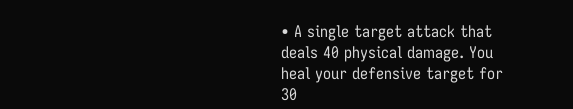• A single target attack that deals 40 physical damage. You heal your defensive target for 30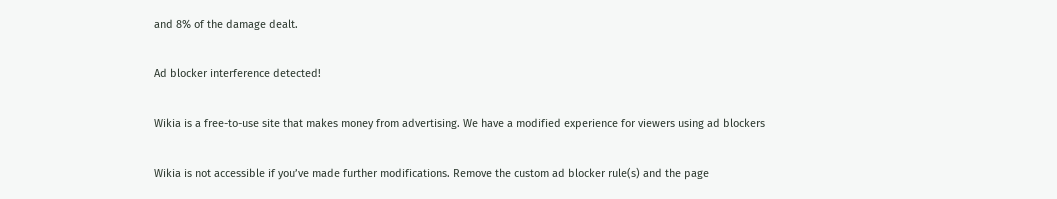and 8% of the damage dealt.

Ad blocker interference detected!

Wikia is a free-to-use site that makes money from advertising. We have a modified experience for viewers using ad blockers

Wikia is not accessible if you’ve made further modifications. Remove the custom ad blocker rule(s) and the page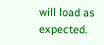will load as expected.